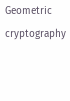Geometric cryptography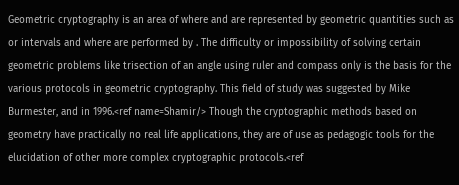Geometric cryptography is an area of where and are represented by geometric quantities such as or intervals and where are performed by . The difficulty or impossibility of solving certain geometric problems like trisection of an angle using ruler and compass only is the basis for the various protocols in geometric cryptography. This field of study was suggested by Mike Burmester, and in 1996.<ref name=Shamir/> Though the cryptographic methods based on geometry have practically no real life applications, they are of use as pedagogic tools for the elucidation of other more complex cryptographic protocols.<ref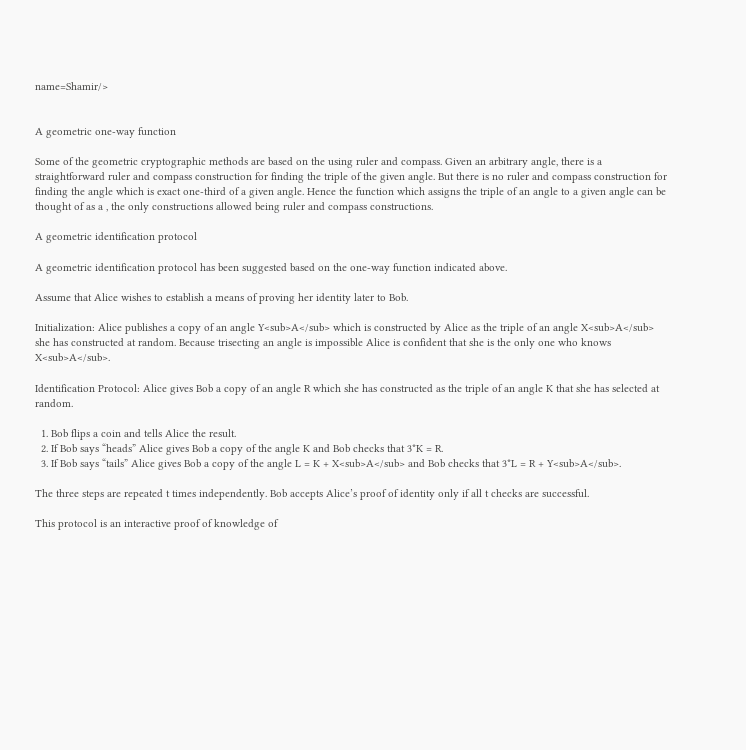name=Shamir/>


A geometric one-way function

Some of the geometric cryptographic methods are based on the using ruler and compass. Given an arbitrary angle, there is a straightforward ruler and compass construction for finding the triple of the given angle. But there is no ruler and compass construction for finding the angle which is exact one-third of a given angle. Hence the function which assigns the triple of an angle to a given angle can be thought of as a , the only constructions allowed being ruler and compass constructions.

A geometric identification protocol

A geometric identification protocol has been suggested based on the one-way function indicated above.

Assume that Alice wishes to establish a means of proving her identity later to Bob.

Initialization: Alice publishes a copy of an angle Y<sub>A</sub> which is constructed by Alice as the triple of an angle X<sub>A</sub> she has constructed at random. Because trisecting an angle is impossible Alice is confident that she is the only one who knows X<sub>A</sub>.

Identification Protocol: Alice gives Bob a copy of an angle R which she has constructed as the triple of an angle K that she has selected at random.

  1. Bob flips a coin and tells Alice the result.
  2. If Bob says “heads” Alice gives Bob a copy of the angle K and Bob checks that 3*K = R.
  3. If Bob says “tails” Alice gives Bob a copy of the angle L = K + X<sub>A</sub> and Bob checks that 3*L = R + Y<sub>A</sub>.

The three steps are repeated t times independently. Bob accepts Alice’s proof of identity only if all t checks are successful.

This protocol is an interactive proof of knowledge of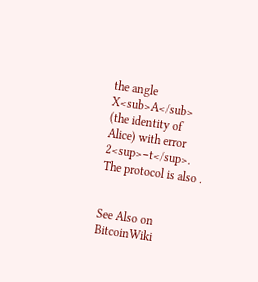the angle X<sub>A</sub> (the identity of Alice) with error 2<sup>−t</sup>. The protocol is also .


See Also on BitcoinWiki